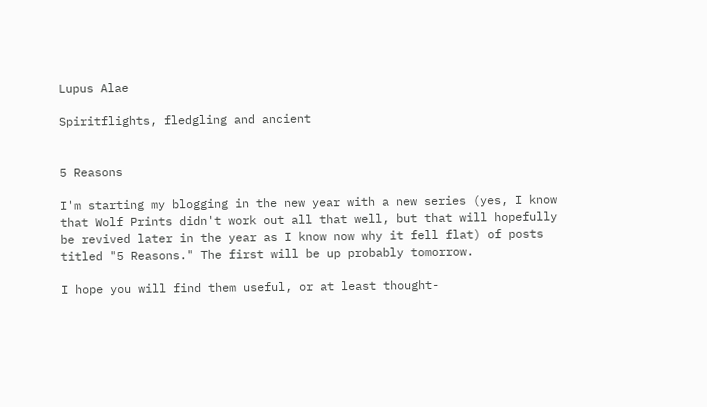Lupus Alae

Spiritflights, fledgling and ancient


5 Reasons

I'm starting my blogging in the new year with a new series (yes, I know that Wolf Prints didn't work out all that well, but that will hopefully be revived later in the year as I know now why it fell flat) of posts titled "5 Reasons." The first will be up probably tomorrow.

I hope you will find them useful, or at least thought-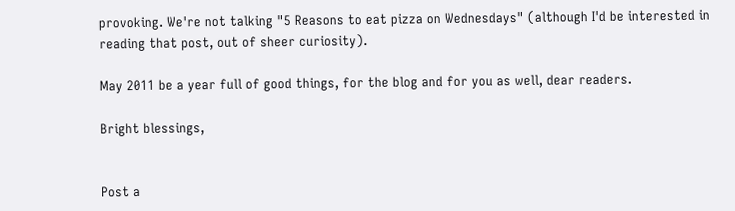provoking. We're not talking "5 Reasons to eat pizza on Wednesdays" (although I'd be interested in reading that post, out of sheer curiosity).

May 2011 be a year full of good things, for the blog and for you as well, dear readers.

Bright blessings,


Post a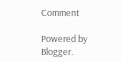Comment

Powered by Blogger.